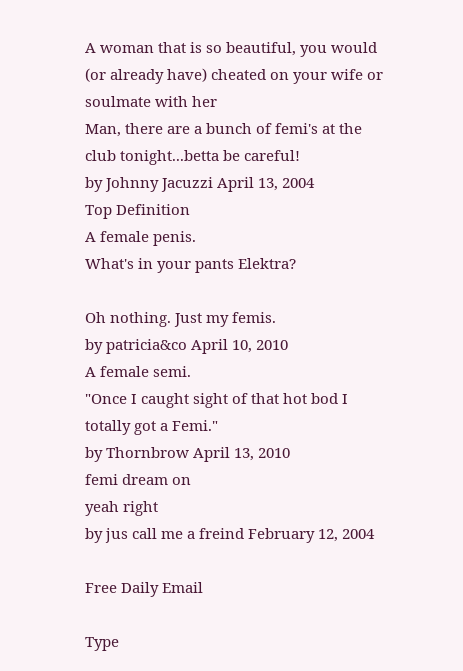A woman that is so beautiful, you would (or already have) cheated on your wife or soulmate with her
Man, there are a bunch of femi's at the club tonight...betta be careful!
by Johnny Jacuzzi April 13, 2004
Top Definition
A female penis.
What's in your pants Elektra?

Oh nothing. Just my femis.
by patricia&co April 10, 2010
A female semi.
"Once I caught sight of that hot bod I totally got a Femi."
by Thornbrow April 13, 2010
femi dream on
yeah right
by jus call me a freind February 12, 2004

Free Daily Email

Type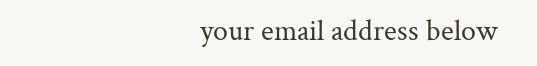your email address below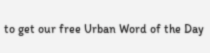to get our free Urban Word of the Day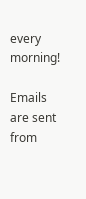every morning!

Emails are sent from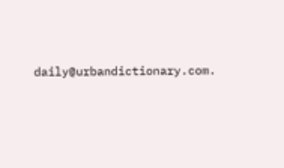daily@urbandictionary.com.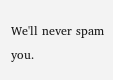We'll never spam you.